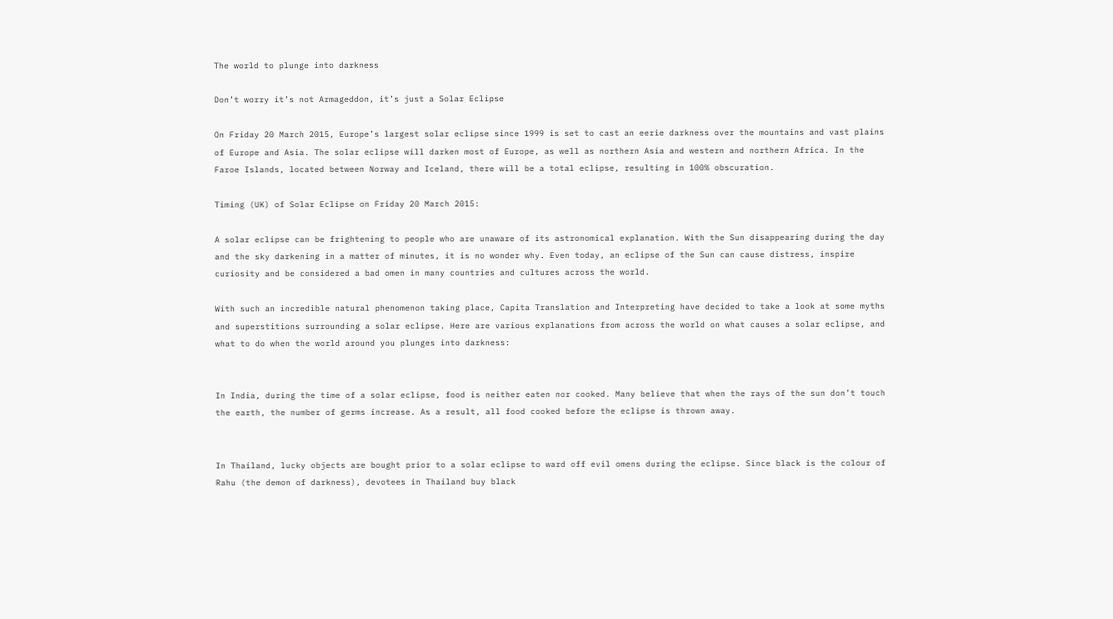The world to plunge into darkness

Don’t worry it’s not Armageddon, it’s just a Solar Eclipse

On Friday 20 March 2015, Europe’s largest solar eclipse since 1999 is set to cast an eerie darkness over the mountains and vast plains of Europe and Asia. The solar eclipse will darken most of Europe, as well as northern Asia and western and northern Africa. In the Faroe Islands, located between Norway and Iceland, there will be a total eclipse, resulting in 100% obscuration.

Timing (UK) of Solar Eclipse on Friday 20 March 2015:

A solar eclipse can be frightening to people who are unaware of its astronomical explanation. With the Sun disappearing during the day and the sky darkening in a matter of minutes, it is no wonder why. Even today, an eclipse of the Sun can cause distress, inspire curiosity and be considered a bad omen in many countries and cultures across the world.

With such an incredible natural phenomenon taking place, Capita Translation and Interpreting have decided to take a look at some myths and superstitions surrounding a solar eclipse. Here are various explanations from across the world on what causes a solar eclipse, and what to do when the world around you plunges into darkness:


In India, during the time of a solar eclipse, food is neither eaten nor cooked. Many believe that when the rays of the sun don’t touch the earth, the number of germs increase. As a result, all food cooked before the eclipse is thrown away.


In Thailand, lucky objects are bought prior to a solar eclipse to ward off evil omens during the eclipse. Since black is the colour of Rahu (the demon of darkness), devotees in Thailand buy black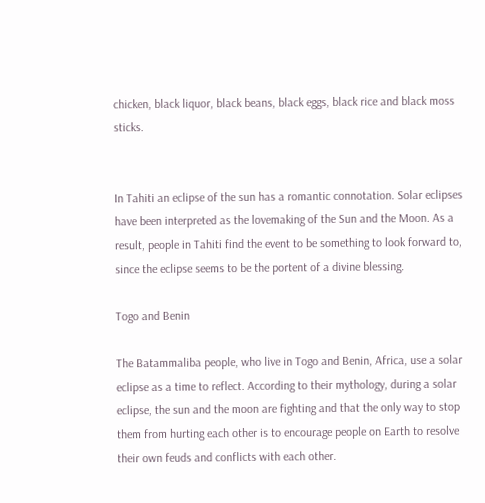chicken, black liquor, black beans, black eggs, black rice and black moss sticks.


In Tahiti an eclipse of the sun has a romantic connotation. Solar eclipses have been interpreted as the lovemaking of the Sun and the Moon. As a result, people in Tahiti find the event to be something to look forward to, since the eclipse seems to be the portent of a divine blessing.

Togo and Benin

The Batammaliba people, who live in Togo and Benin, Africa, use a solar eclipse as a time to reflect. According to their mythology, during a solar eclipse, the sun and the moon are fighting and that the only way to stop them from hurting each other is to encourage people on Earth to resolve their own feuds and conflicts with each other.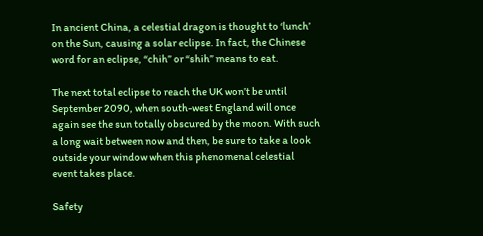In ancient China, a celestial dragon is thought to ‘lunch’ on the Sun, causing a solar eclipse. In fact, the Chinese word for an eclipse, “chih” or “shih” means to eat.

The next total eclipse to reach the UK won’t be until September 2090, when south-west England will once again see the sun totally obscured by the moon. With such a long wait between now and then, be sure to take a look outside your window when this phenomenal celestial event takes place.

Safety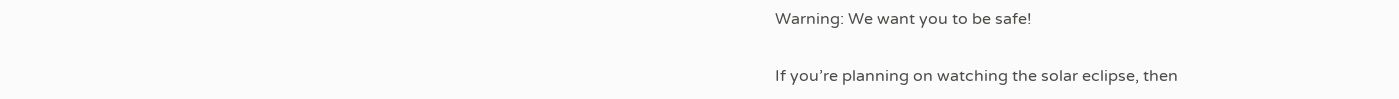Warning: We want you to be safe!

If you’re planning on watching the solar eclipse, then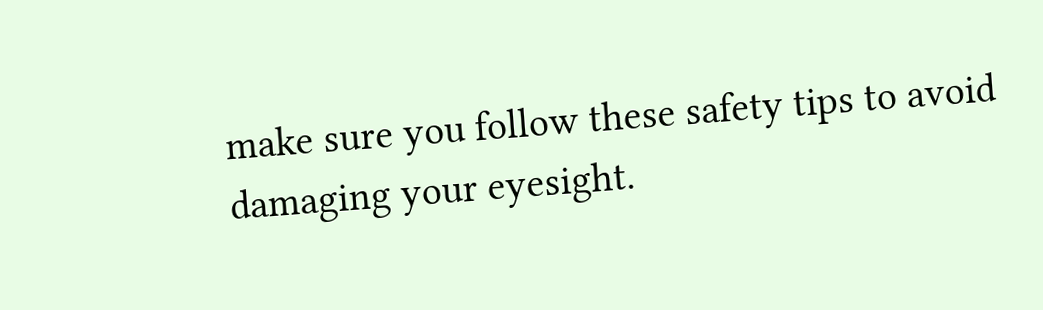make sure you follow these safety tips to avoid damaging your eyesight.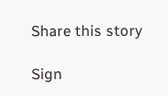Share this story

Sign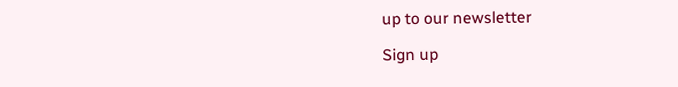up to our newsletter

Sign up